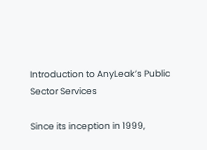Introduction to AnyLeak’s Public Sector Services

Since its inception in 1999,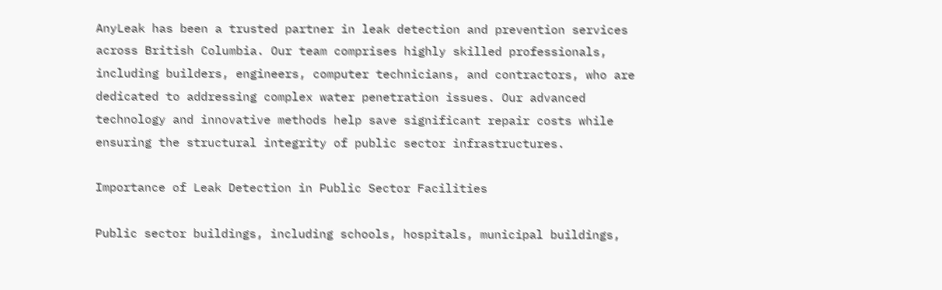AnyLeak has been a trusted partner in leak detection and prevention services across British Columbia. Our team comprises highly skilled professionals, including builders, engineers, computer technicians, and contractors, who are dedicated to addressing complex water penetration issues. Our advanced technology and innovative methods help save significant repair costs while ensuring the structural integrity of public sector infrastructures.

Importance of Leak Detection in Public Sector Facilities

Public sector buildings, including schools, hospitals, municipal buildings,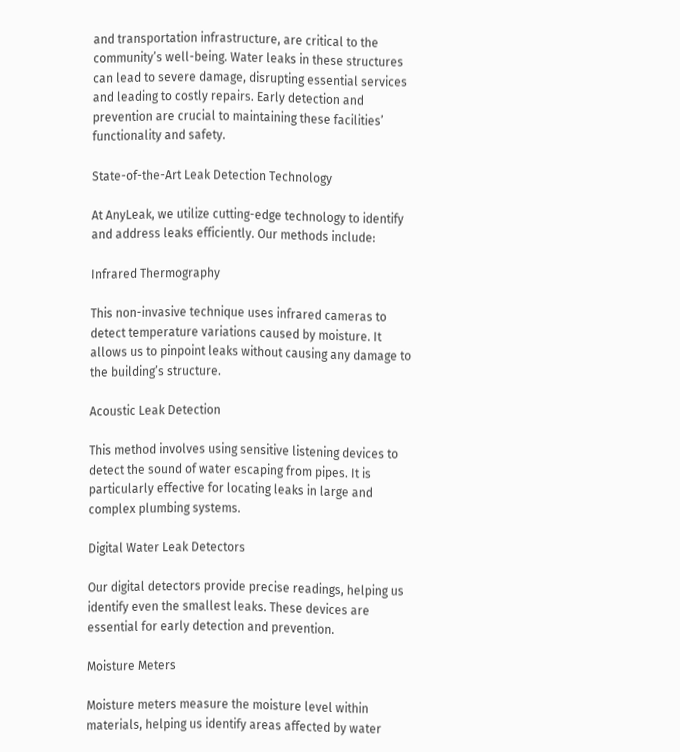and transportation infrastructure, are critical to the community’s well-being. Water leaks in these structures can lead to severe damage, disrupting essential services and leading to costly repairs. Early detection and prevention are crucial to maintaining these facilities’ functionality and safety.

State-of-the-Art Leak Detection Technology

At AnyLeak, we utilize cutting-edge technology to identify and address leaks efficiently. Our methods include:

Infrared Thermography

This non-invasive technique uses infrared cameras to detect temperature variations caused by moisture. It allows us to pinpoint leaks without causing any damage to the building’s structure.

Acoustic Leak Detection

This method involves using sensitive listening devices to detect the sound of water escaping from pipes. It is particularly effective for locating leaks in large and complex plumbing systems.

Digital Water Leak Detectors

Our digital detectors provide precise readings, helping us identify even the smallest leaks. These devices are essential for early detection and prevention.

Moisture Meters

Moisture meters measure the moisture level within materials, helping us identify areas affected by water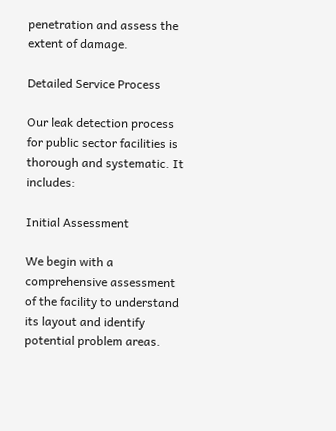penetration and assess the extent of damage.

Detailed Service Process

Our leak detection process for public sector facilities is thorough and systematic. It includes:

Initial Assessment

We begin with a comprehensive assessment of the facility to understand its layout and identify potential problem areas.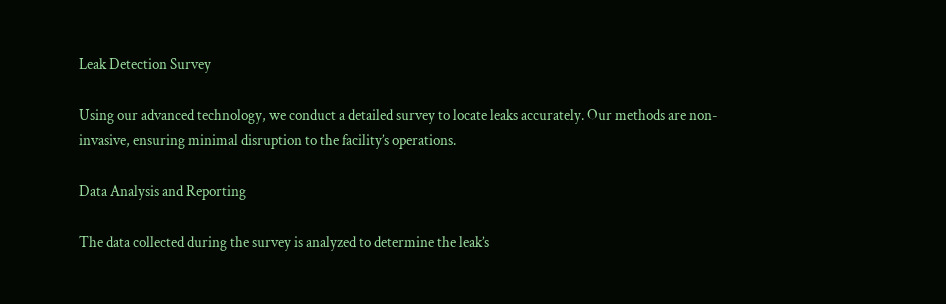Leak Detection Survey

Using our advanced technology, we conduct a detailed survey to locate leaks accurately. Our methods are non-invasive, ensuring minimal disruption to the facility’s operations.

Data Analysis and Reporting

The data collected during the survey is analyzed to determine the leak’s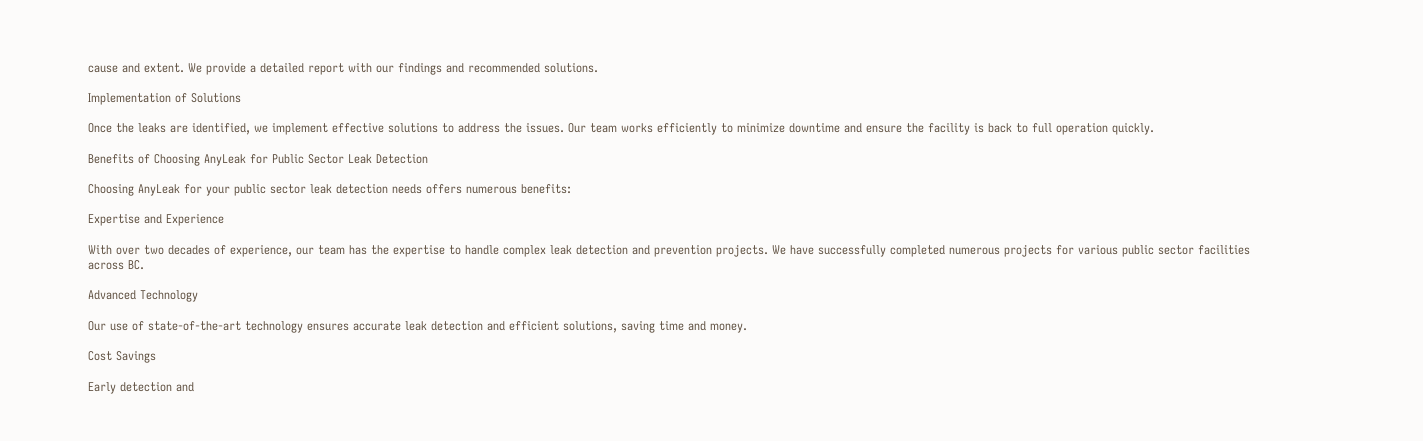cause and extent. We provide a detailed report with our findings and recommended solutions.

Implementation of Solutions

Once the leaks are identified, we implement effective solutions to address the issues. Our team works efficiently to minimize downtime and ensure the facility is back to full operation quickly.

Benefits of Choosing AnyLeak for Public Sector Leak Detection

Choosing AnyLeak for your public sector leak detection needs offers numerous benefits:

Expertise and Experience

With over two decades of experience, our team has the expertise to handle complex leak detection and prevention projects. We have successfully completed numerous projects for various public sector facilities across BC.

Advanced Technology

Our use of state-of-the-art technology ensures accurate leak detection and efficient solutions, saving time and money.

Cost Savings

Early detection and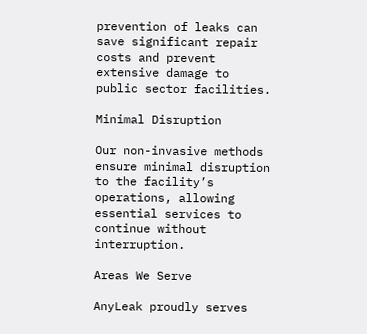prevention of leaks can save significant repair costs and prevent extensive damage to public sector facilities.

Minimal Disruption

Our non-invasive methods ensure minimal disruption to the facility’s operations, allowing essential services to continue without interruption.

Areas We Serve

AnyLeak proudly serves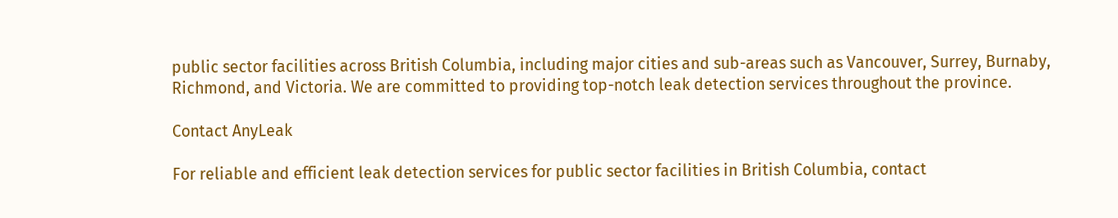public sector facilities across British Columbia, including major cities and sub-areas such as Vancouver, Surrey, Burnaby, Richmond, and Victoria. We are committed to providing top-notch leak detection services throughout the province.

Contact AnyLeak

For reliable and efficient leak detection services for public sector facilities in British Columbia, contact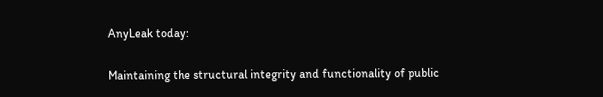AnyLeak today:


Maintaining the structural integrity and functionality of public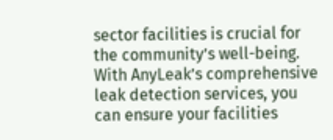sector facilities is crucial for the community’s well-being. With AnyLeak’s comprehensive leak detection services, you can ensure your facilities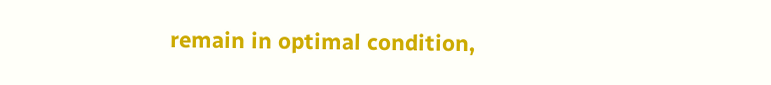remain in optimal condition,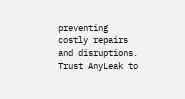preventing costly repairs and disruptions. Trust AnyLeak to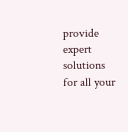provide expert solutions for all your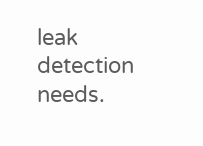leak detection needs.